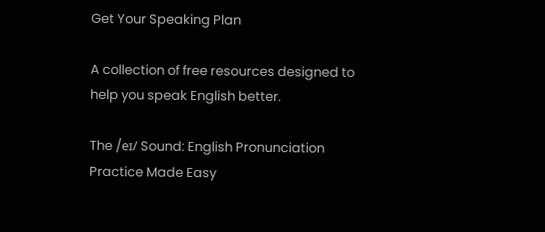Get Your Speaking Plan

A collection of free resources designed to help you speak English better.

The /eɪ/ Sound: English Pronunciation Practice Made Easy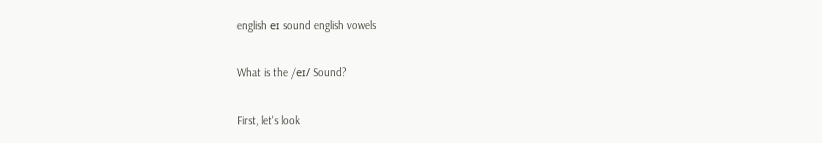english eɪ sound english vowels

What is the /eɪ/ Sound?

First, let's look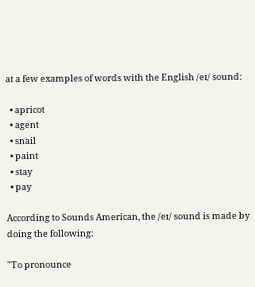at a few examples of words with the English /eɪ/ sound:

  • apricot
  • agent
  • snail
  • paint
  • stay
  • pay

According to Sounds American, the /eɪ/ sound is made by doing the following:

"To pronounce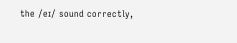the /eɪ/ sound correctly,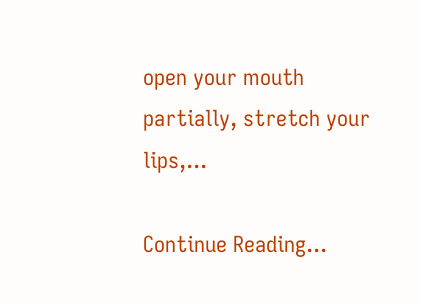open your mouth partially, stretch your lips,...

Continue Reading...